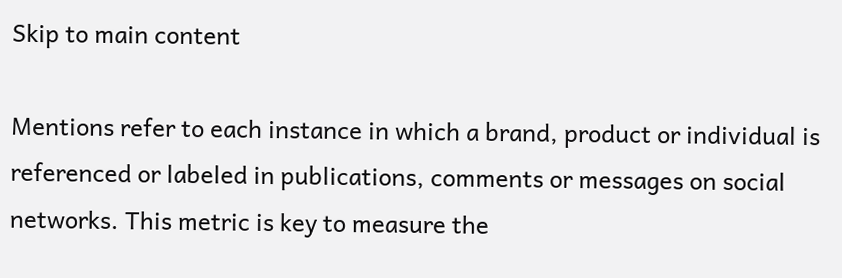Skip to main content

Mentions refer to each instance in which a brand, product or individual is referenced or labeled in publications, comments or messages on social networks. This metric is key to measure the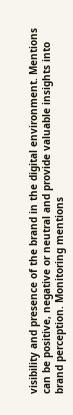visibility and presence of the brand in the digital environment. Mentions can be positive, negative or neutral and provide valuable insights into brand perception. Monitoring mentions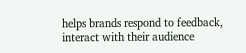helps brands respond to feedback, interact with their audience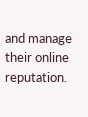and manage their online reputation.